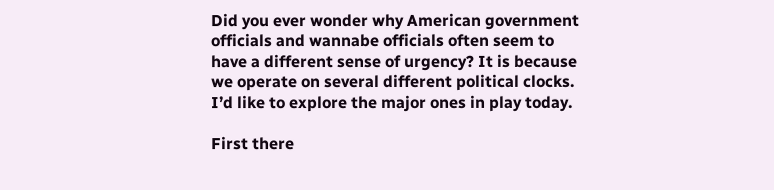Did you ever wonder why American government officials and wannabe officials often seem to have a different sense of urgency? It is because we operate on several different political clocks. I’d like to explore the major ones in play today.

First there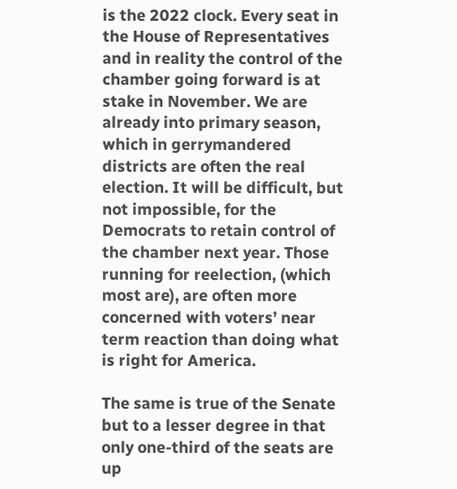is the 2022 clock. Every seat in the House of Representatives and in reality the control of the chamber going forward is at stake in November. We are already into primary season, which in gerrymandered districts are often the real election. It will be difficult, but not impossible, for the Democrats to retain control of the chamber next year. Those running for reelection, (which most are), are often more concerned with voters’ near term reaction than doing what is right for America.

The same is true of the Senate but to a lesser degree in that only one-third of the seats are up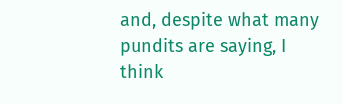and, despite what many pundits are saying, I think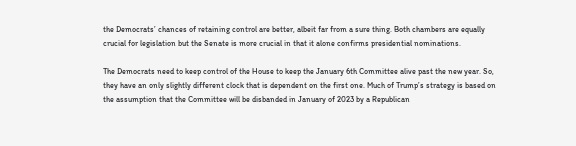the Democrats’ chances of retaining control are better, albeit far from a sure thing. Both chambers are equally crucial for legislation but the Senate is more crucial in that it alone confirms presidential nominations.

The Democrats need to keep control of the House to keep the January 6th Committee alive past the new year. So, they have an only slightly different clock that is dependent on the first one. Much of Trump’s strategy is based on the assumption that the Committee will be disbanded in January of 2023 by a Republican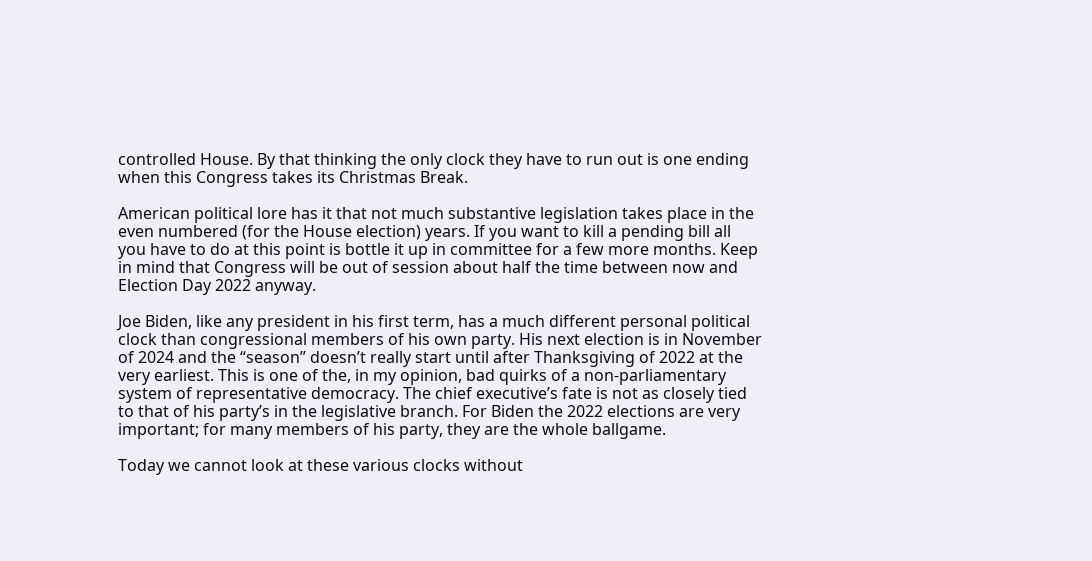controlled House. By that thinking the only clock they have to run out is one ending when this Congress takes its Christmas Break.

American political lore has it that not much substantive legislation takes place in the even numbered (for the House election) years. If you want to kill a pending bill all you have to do at this point is bottle it up in committee for a few more months. Keep in mind that Congress will be out of session about half the time between now and Election Day 2022 anyway.

Joe Biden, like any president in his first term, has a much different personal political clock than congressional members of his own party. His next election is in November of 2024 and the “season” doesn’t really start until after Thanksgiving of 2022 at the very earliest. This is one of the, in my opinion, bad quirks of a non-parliamentary system of representative democracy. The chief executive’s fate is not as closely tied to that of his party’s in the legislative branch. For Biden the 2022 elections are very important; for many members of his party, they are the whole ballgame.

Today we cannot look at these various clocks without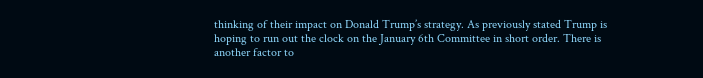thinking of their impact on Donald Trump’s strategy. As previously stated Trump is hoping to run out the clock on the January 6th Committee in short order. There is another factor to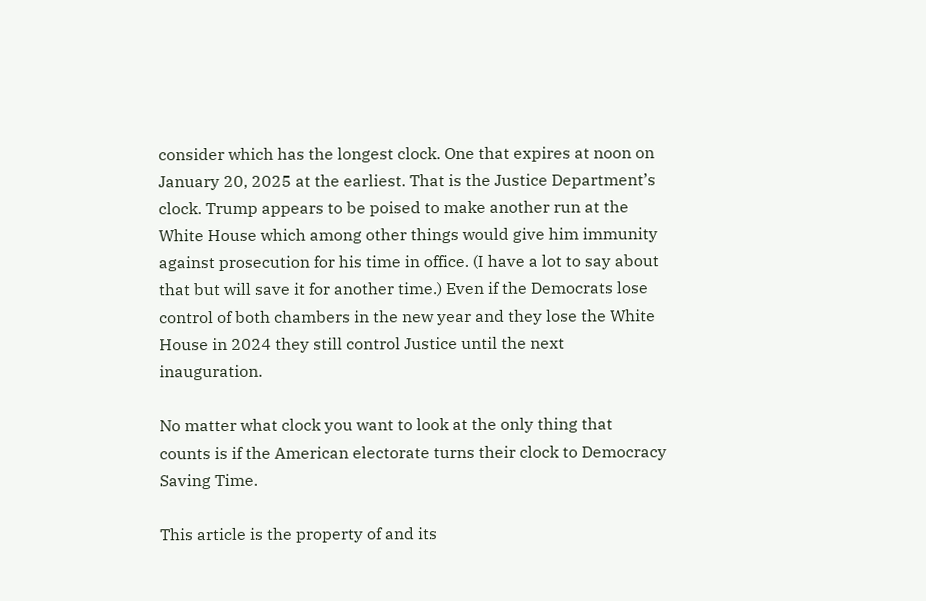consider which has the longest clock. One that expires at noon on January 20, 2025 at the earliest. That is the Justice Department’s clock. Trump appears to be poised to make another run at the White House which among other things would give him immunity against prosecution for his time in office. (I have a lot to say about that but will save it for another time.) Even if the Democrats lose control of both chambers in the new year and they lose the White House in 2024 they still control Justice until the next inauguration.

No matter what clock you want to look at the only thing that counts is if the American electorate turns their clock to Democracy Saving Time.

This article is the property of and its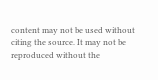content may not be used without citing the source. It may not be reproduced without the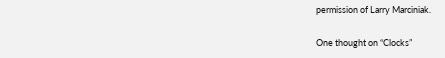permission of Larry Marciniak.

One thought on “Clocks”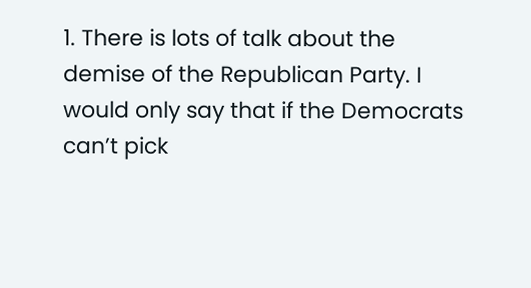1. There is lots of talk about the demise of the Republican Party. I would only say that if the Democrats can’t pick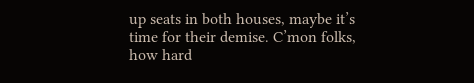up seats in both houses, maybe it’s time for their demise. C’mon folks, how hard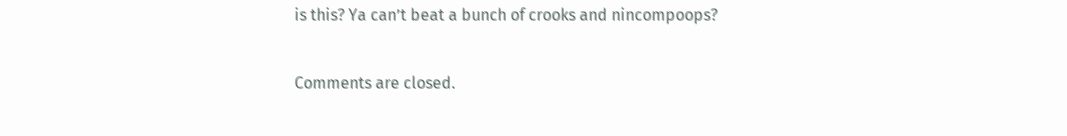is this? Ya can’t beat a bunch of crooks and nincompoops?

Comments are closed.